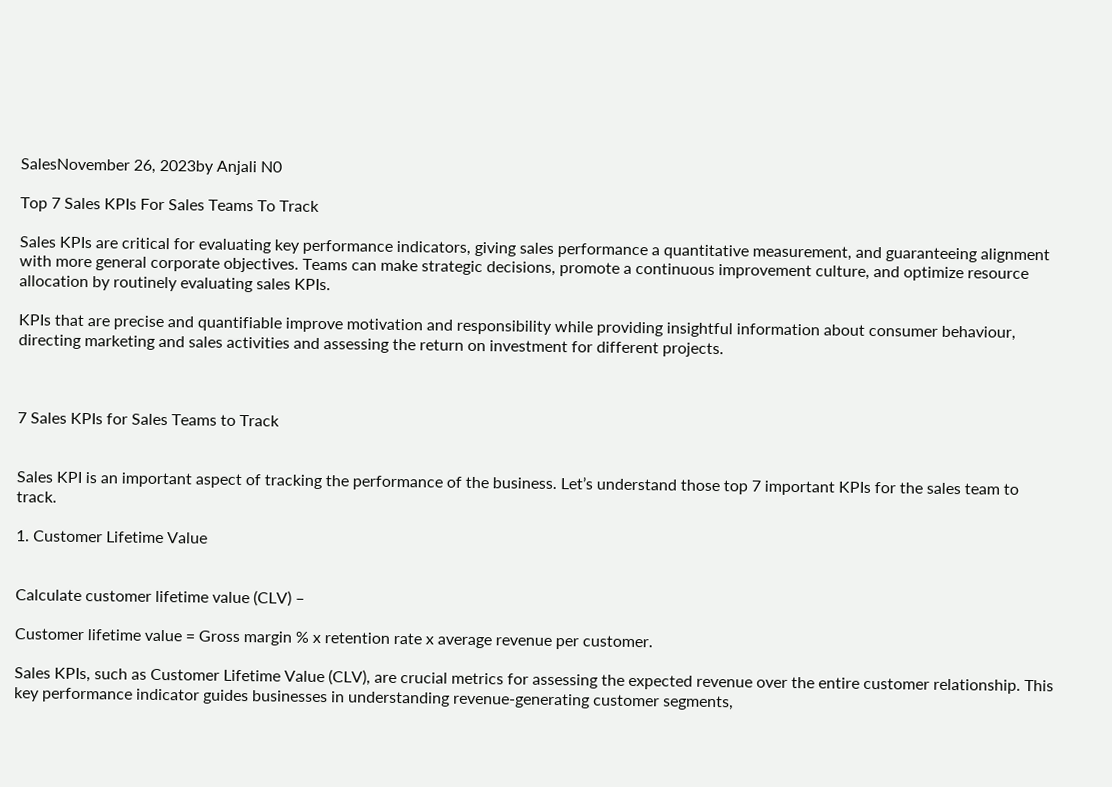SalesNovember 26, 2023by Anjali N0

Top 7 Sales KPIs For Sales Teams To Track

Sales KPIs are critical for evaluating key performance indicators, giving sales performance a quantitative measurement, and guaranteeing alignment with more general corporate objectives. Teams can make strategic decisions, promote a continuous improvement culture, and optimize resource allocation by routinely evaluating sales KPIs.

KPIs that are precise and quantifiable improve motivation and responsibility while providing insightful information about consumer behaviour, directing marketing and sales activities and assessing the return on investment for different projects.



7 Sales KPIs for Sales Teams to Track


Sales KPI is an important aspect of tracking the performance of the business. Let’s understand those top 7 important KPIs for the sales team to track.

1. Customer Lifetime Value


Calculate customer lifetime value (CLV) –

Customer lifetime value = Gross margin % x retention rate x average revenue per customer.

Sales KPIs, such as Customer Lifetime Value (CLV), are crucial metrics for assessing the expected revenue over the entire customer relationship. This key performance indicator guides businesses in understanding revenue-generating customer segments,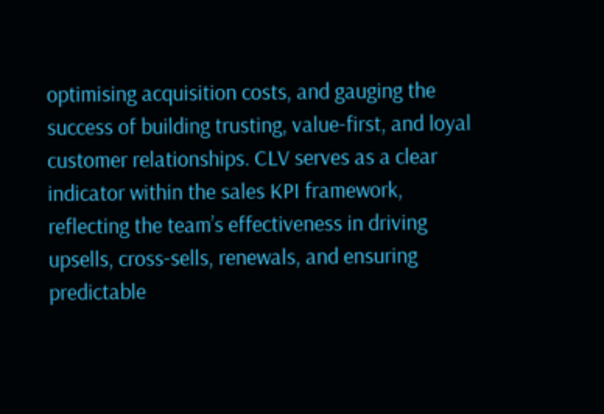optimising acquisition costs, and gauging the success of building trusting, value-first, and loyal customer relationships. CLV serves as a clear indicator within the sales KPI framework, reflecting the team’s effectiveness in driving upsells, cross-sells, renewals, and ensuring predictable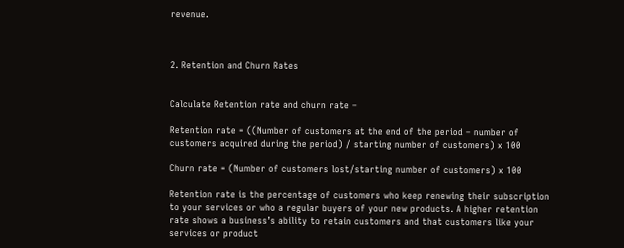revenue.



2. Retention and Churn Rates


Calculate Retention rate and churn rate –

Retention rate = ((Number of customers at the end of the period – number of customers acquired during the period) / starting number of customers) x 100

Churn rate = (Number of customers lost/starting number of customers) x 100

Retention rate is the percentage of customers who keep renewing their subscription to your services or who a regular buyers of your new products. A higher retention rate shows a business’s ability to retain customers and that customers like your services or product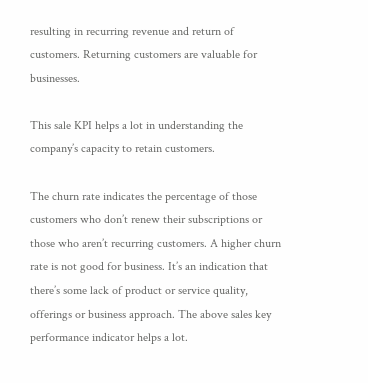resulting in recurring revenue and return of customers. Returning customers are valuable for businesses.

This sale KPI helps a lot in understanding the company’s capacity to retain customers.

The churn rate indicates the percentage of those customers who don’t renew their subscriptions or those who aren’t recurring customers. A higher churn rate is not good for business. It’s an indication that there’s some lack of product or service quality, offerings or business approach. The above sales key performance indicator helps a lot.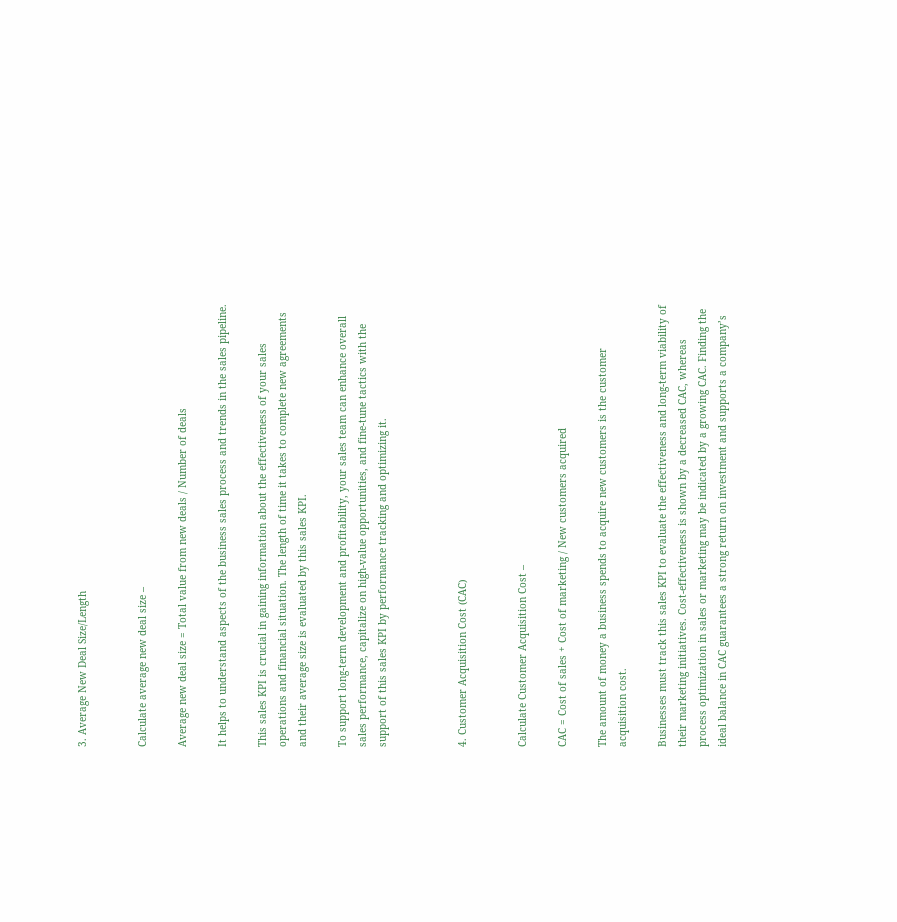3. Average New Deal Size/Length


Calculate average new deal size –

Average new deal size = Total value from new deals / Number of deals

It helps to understand aspects of the business sales process and trends in the sales pipeline.

This sales KPI is crucial in gaining information about the effectiveness of your sales operations and financial situation. The length of time it takes to complete new agreements and their average size is evaluated by this sales KPI.

To support long-term development and profitability, your sales team can enhance overall sales performance, capitalize on high-value opportunities, and fine-tune tactics with the support of this sales KPI by performance tracking and optimizing it.



4. Customer Acquisition Cost (CAC)


Calculate Customer Acquisition Cost –

CAC = Cost of sales + Cost of marketing / New customers acquired

The amount of money a business spends to acquire new customers is the customer acquisition cost.

Businesses must track this sales KPI to evaluate the effectiveness and long-term viability of their marketing initiatives. Cost-effectiveness is shown by a decreased CAC, whereas process optimization in sales or marketing may be indicated by a growing CAC. Finding the ideal balance in CAC guarantees a strong return on investment and supports a company’s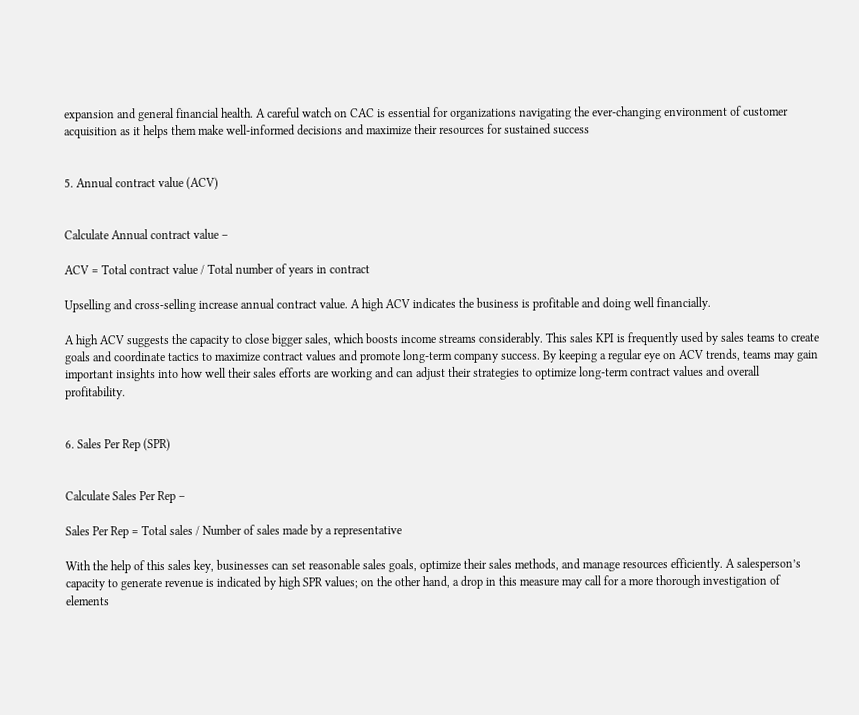expansion and general financial health. A careful watch on CAC is essential for organizations navigating the ever-changing environment of customer acquisition as it helps them make well-informed decisions and maximize their resources for sustained success


5. Annual contract value (ACV)


Calculate Annual contract value –

ACV = Total contract value / Total number of years in contract

Upselling and cross-selling increase annual contract value. A high ACV indicates the business is profitable and doing well financially.

A high ACV suggests the capacity to close bigger sales, which boosts income streams considerably. This sales KPI is frequently used by sales teams to create goals and coordinate tactics to maximize contract values and promote long-term company success. By keeping a regular eye on ACV trends, teams may gain important insights into how well their sales efforts are working and can adjust their strategies to optimize long-term contract values and overall profitability.


6. Sales Per Rep (SPR)


Calculate Sales Per Rep –

Sales Per Rep = Total sales / Number of sales made by a representative

With the help of this sales key, businesses can set reasonable sales goals, optimize their sales methods, and manage resources efficiently. A salesperson’s capacity to generate revenue is indicated by high SPR values; on the other hand, a drop in this measure may call for a more thorough investigation of elements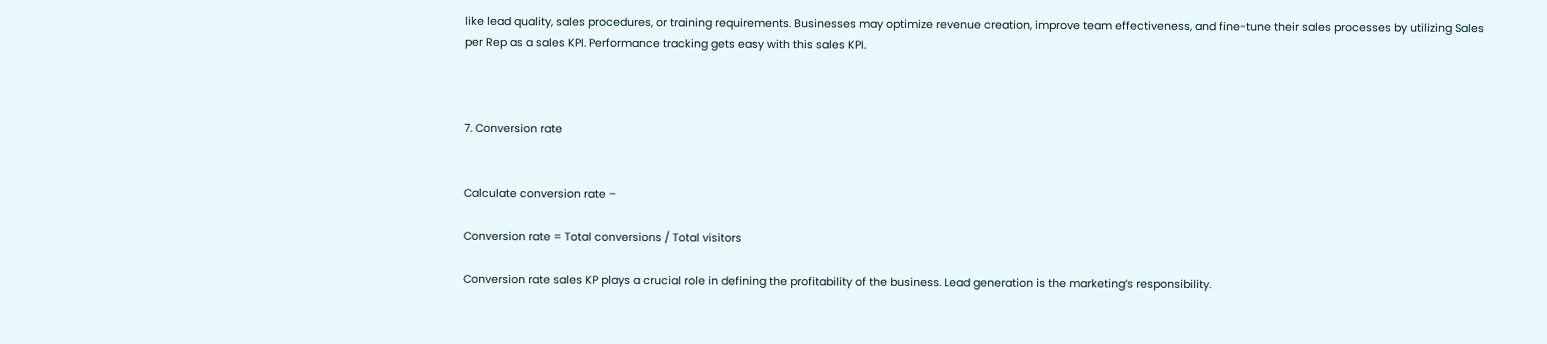like lead quality, sales procedures, or training requirements. Businesses may optimize revenue creation, improve team effectiveness, and fine-tune their sales processes by utilizing Sales per Rep as a sales KPI. Performance tracking gets easy with this sales KPI.



7. Conversion rate


Calculate conversion rate –

Conversion rate = Total conversions / Total visitors

Conversion rate sales KP plays a crucial role in defining the profitability of the business. Lead generation is the marketing’s responsibility.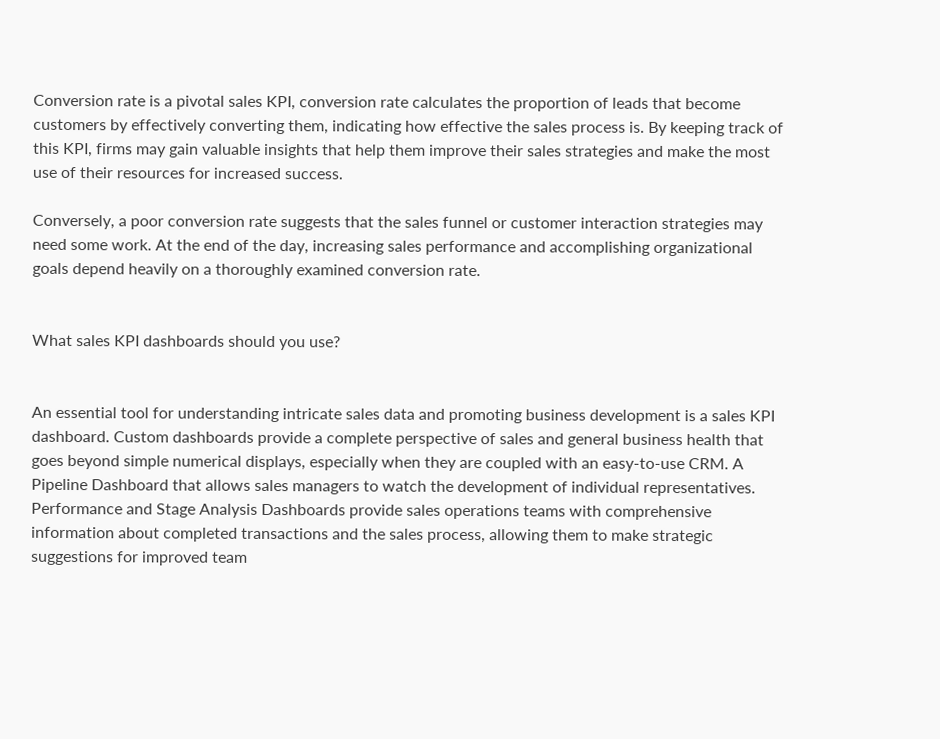Conversion rate is a pivotal sales KPI, conversion rate calculates the proportion of leads that become customers by effectively converting them, indicating how effective the sales process is. By keeping track of this KPI, firms may gain valuable insights that help them improve their sales strategies and make the most use of their resources for increased success.

Conversely, a poor conversion rate suggests that the sales funnel or customer interaction strategies may need some work. At the end of the day, increasing sales performance and accomplishing organizational goals depend heavily on a thoroughly examined conversion rate.


What sales KPI dashboards should you use?


An essential tool for understanding intricate sales data and promoting business development is a sales KPI dashboard. Custom dashboards provide a complete perspective of sales and general business health that goes beyond simple numerical displays, especially when they are coupled with an easy-to-use CRM. A Pipeline Dashboard that allows sales managers to watch the development of individual representatives. Performance and Stage Analysis Dashboards provide sales operations teams with comprehensive information about completed transactions and the sales process, allowing them to make strategic suggestions for improved team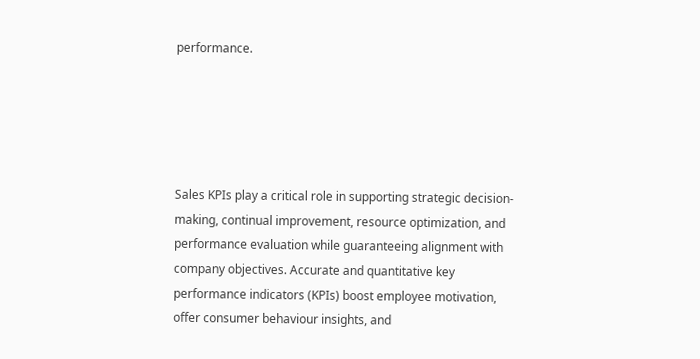performance.





Sales KPIs play a critical role in supporting strategic decision-making, continual improvement, resource optimization, and performance evaluation while guaranteeing alignment with company objectives. Accurate and quantitative key performance indicators (KPIs) boost employee motivation, offer consumer behaviour insights, and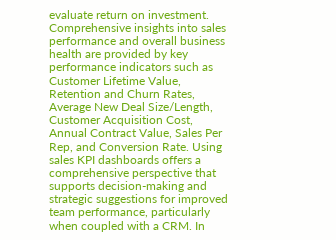evaluate return on investment. Comprehensive insights into sales performance and overall business health are provided by key performance indicators such as Customer Lifetime Value, Retention and Churn Rates, Average New Deal Size/Length, Customer Acquisition Cost, Annual Contract Value, Sales Per Rep, and Conversion Rate. Using sales KPI dashboards offers a comprehensive perspective that supports decision-making and strategic suggestions for improved team performance, particularly when coupled with a CRM. In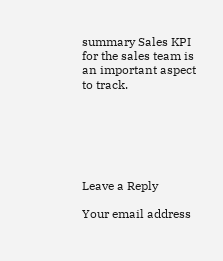summary Sales KPI for the sales team is an important aspect to track.






Leave a Reply

Your email address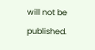will not be published.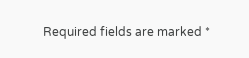Required fields are marked *